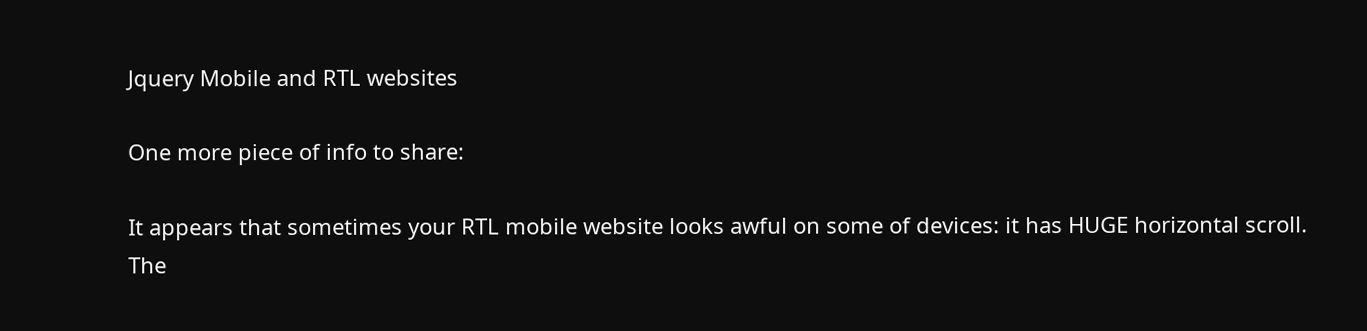Jquery Mobile and RTL websites

One more piece of info to share:

It appears that sometimes your RTL mobile website looks awful on some of devices: it has HUGE horizontal scroll.
The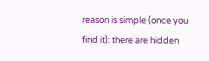reason is simple (once you find it): there are hidden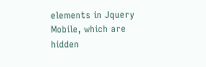elements in Jquery Mobile, which are hidden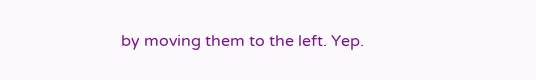by moving them to the left. Yep.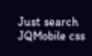Just search JQMobile css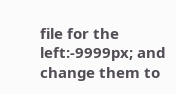file for the left:-9999px; and change them to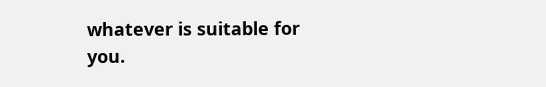whatever is suitable for you.